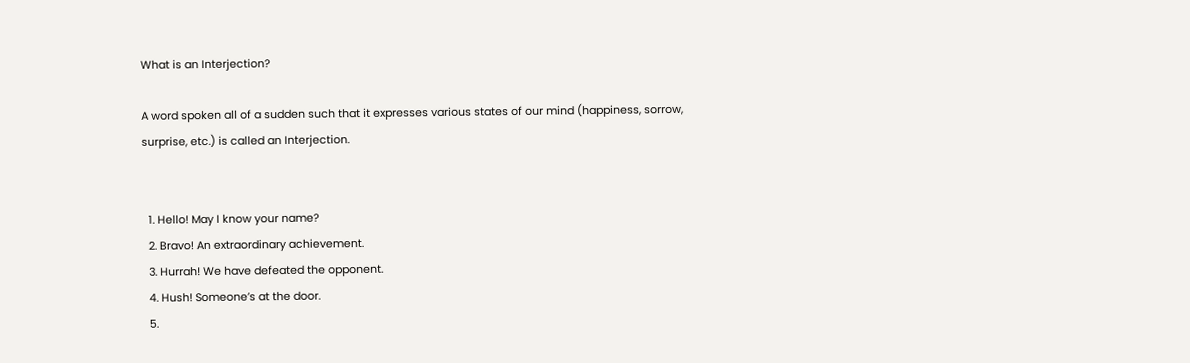What is an Interjection?

A word spoken all of a sudden such that it expresses various states of our mind (happiness, sorrow, surprise, etc.) is called an Interjection.


  1. Hello! May I know your name?
  2. Bravo! An extraordinary achievement.
  3. Hurrah! We have defeated the opponent.
  4. Hush! Someone’s at the door.
  5.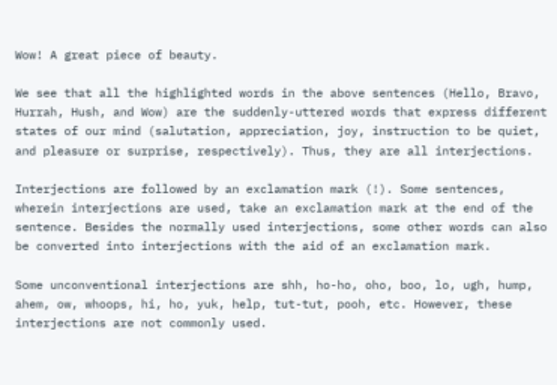Wow! A great piece of beauty.

We see that all the highlighted words in the above sentences (Hello, Bravo, Hurrah, Hush, and Wow) are the suddenly-uttered words that express different states of our mind (salutation, appreciation, joy, instruction to be quiet, and pleasure or surprise, respectively). Thus, they are all interjections.

Interjections are followed by an exclamation mark (!). Some sentences, wherein interjections are used, take an exclamation mark at the end of the sentence. Besides the normally used interjections, some other words can also be converted into interjections with the aid of an exclamation mark.

Some unconventional interjections are shh, ho-ho, oho, boo, lo, ugh, hump, ahem, ow, whoops, hi, ho, yuk, help, tut-tut, pooh, etc. However, these interjections are not commonly used.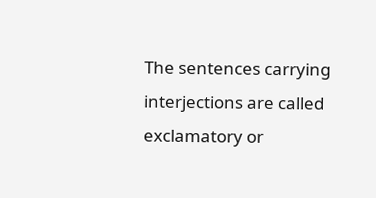The sentences carrying interjections are called exclamatory or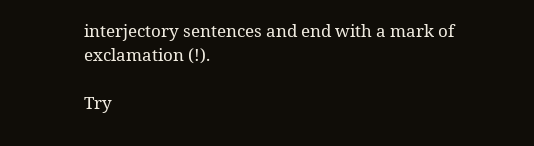interjectory sentences and end with a mark of exclamation (!).

Try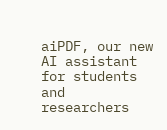aiPDF, our new AI assistant for students and researchers